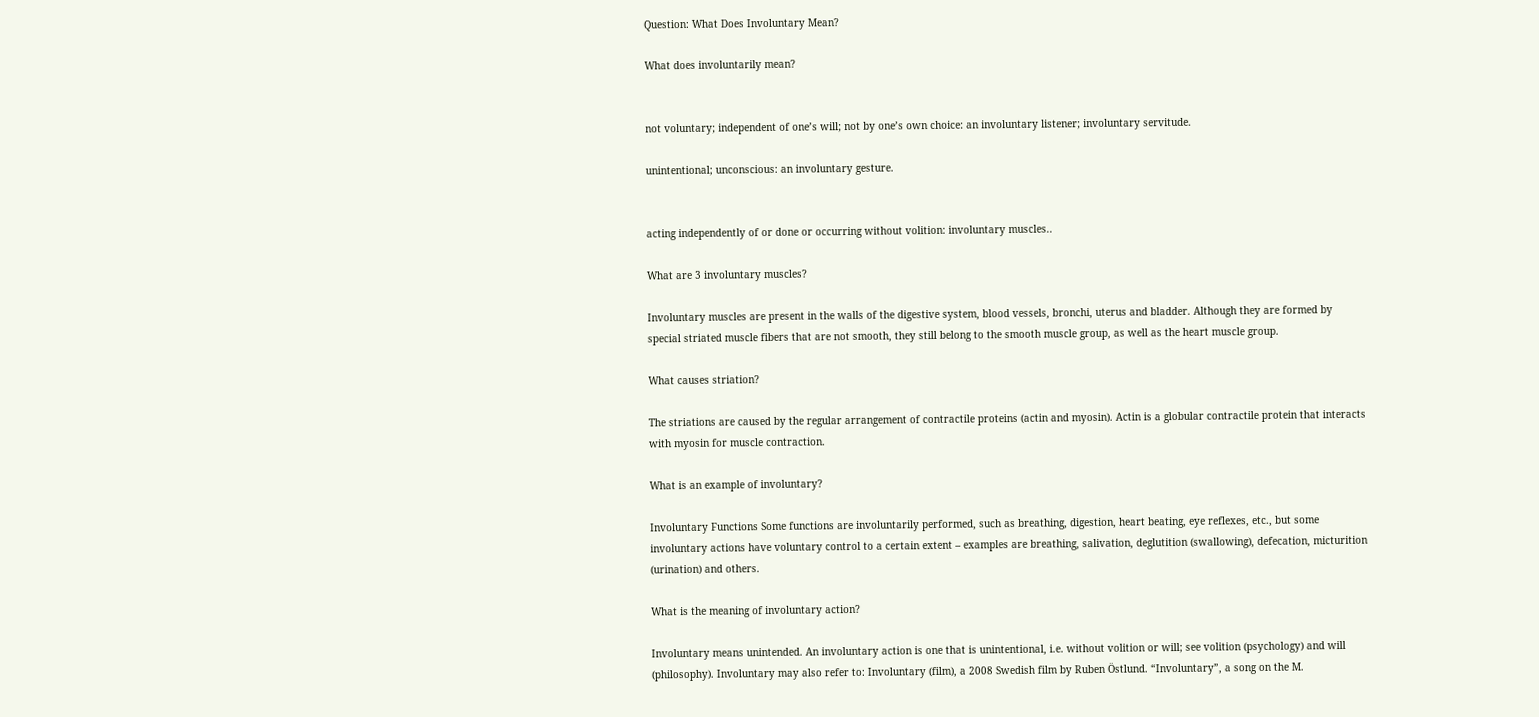Question: What Does Involuntary Mean?

What does involuntarily mean?


not voluntary; independent of one’s will; not by one’s own choice: an involuntary listener; involuntary servitude.

unintentional; unconscious: an involuntary gesture.


acting independently of or done or occurring without volition: involuntary muscles..

What are 3 involuntary muscles?

Involuntary muscles are present in the walls of the digestive system, blood vessels, bronchi, uterus and bladder. Although they are formed by special striated muscle fibers that are not smooth, they still belong to the smooth muscle group, as well as the heart muscle group.

What causes striation?

The striations are caused by the regular arrangement of contractile proteins (actin and myosin). Actin is a globular contractile protein that interacts with myosin for muscle contraction.

What is an example of involuntary?

Involuntary Functions Some functions are involuntarily performed, such as breathing, digestion, heart beating, eye reflexes, etc., but some involuntary actions have voluntary control to a certain extent – examples are breathing, salivation, deglutition (swallowing), defecation, micturition (urination) and others.

What is the meaning of involuntary action?

Involuntary means unintended. An involuntary action is one that is unintentional, i.e. without volition or will; see volition (psychology) and will (philosophy). Involuntary may also refer to: Involuntary (film), a 2008 Swedish film by Ruben Östlund. “Involuntary”, a song on the M.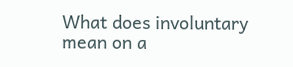What does involuntary mean on a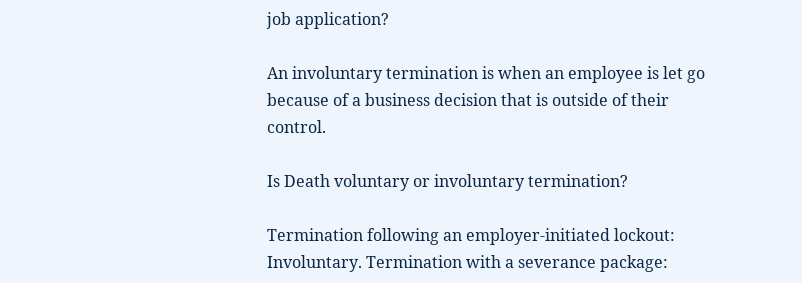job application?

An involuntary termination is when an employee is let go because of a business decision that is outside of their control.

Is Death voluntary or involuntary termination?

Termination following an employer-initiated lockout: Involuntary. Termination with a severance package: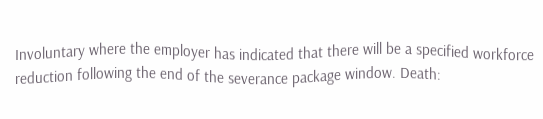Involuntary where the employer has indicated that there will be a specified workforce reduction following the end of the severance package window. Death: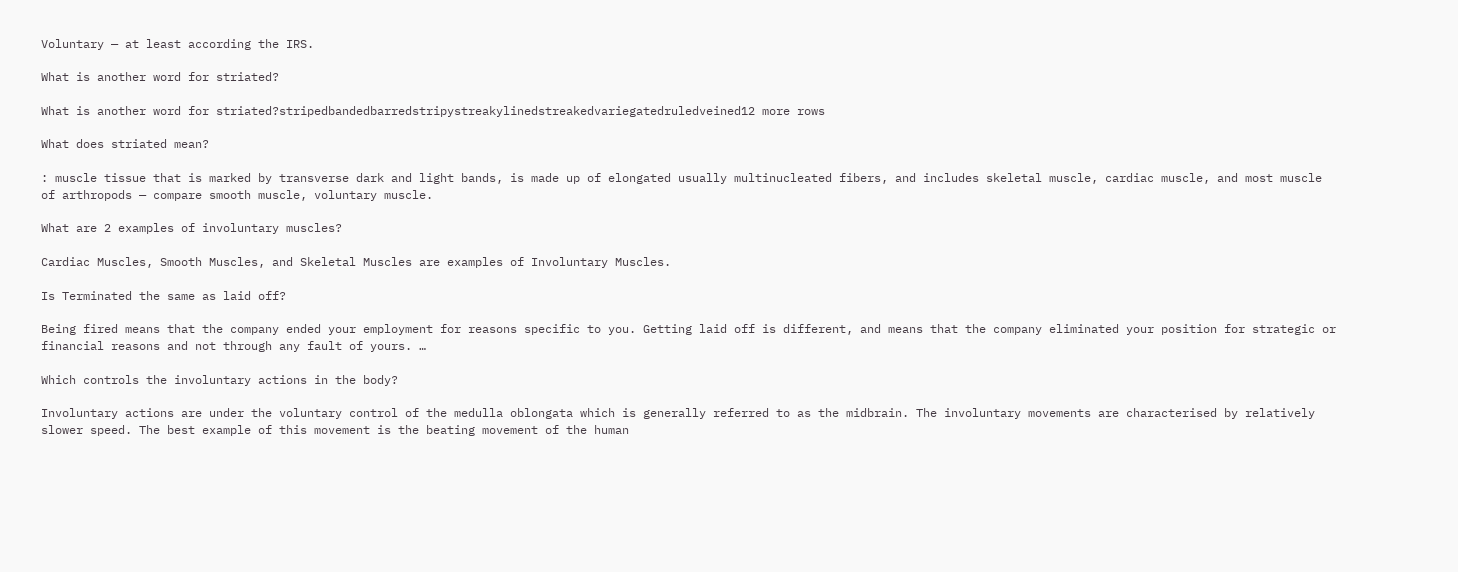Voluntary — at least according the IRS.

What is another word for striated?

What is another word for striated?stripedbandedbarredstripystreakylinedstreakedvariegatedruledveined12 more rows

What does striated mean?

: muscle tissue that is marked by transverse dark and light bands, is made up of elongated usually multinucleated fibers, and includes skeletal muscle, cardiac muscle, and most muscle of arthropods — compare smooth muscle, voluntary muscle.

What are 2 examples of involuntary muscles?

Cardiac Muscles, Smooth Muscles, and Skeletal Muscles are examples of Involuntary Muscles.

Is Terminated the same as laid off?

Being fired means that the company ended your employment for reasons specific to you. Getting laid off is different, and means that the company eliminated your position for strategic or financial reasons and not through any fault of yours. …

Which controls the involuntary actions in the body?

Involuntary actions are under the voluntary control of the medulla oblongata which is generally referred to as the midbrain. The involuntary movements are characterised by relatively slower speed. The best example of this movement is the beating movement of the human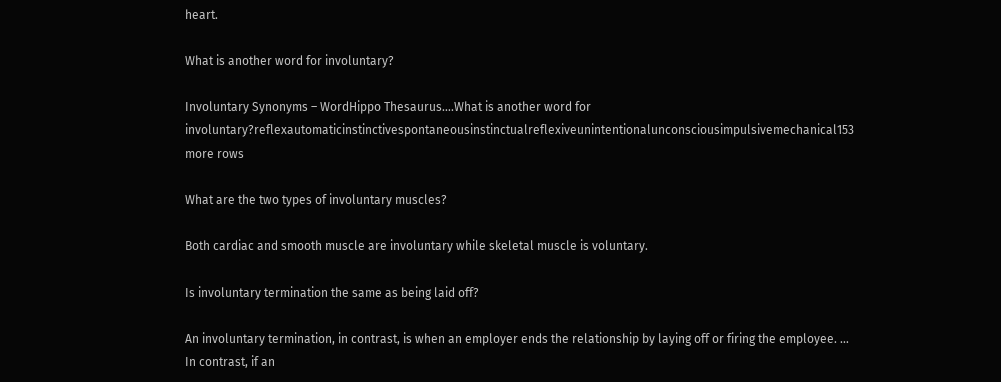heart.

What is another word for involuntary?

Involuntary Synonyms – WordHippo Thesaurus….What is another word for involuntary?reflexautomaticinstinctivespontaneousinstinctualreflexiveunintentionalunconsciousimpulsivemechanical153 more rows

What are the two types of involuntary muscles?

Both cardiac and smooth muscle are involuntary while skeletal muscle is voluntary.

Is involuntary termination the same as being laid off?

An involuntary termination, in contrast, is when an employer ends the relationship by laying off or firing the employee. … In contrast, if an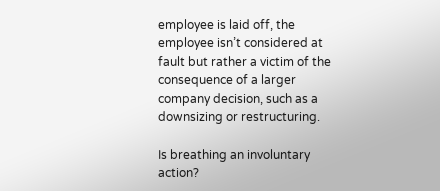employee is laid off, the employee isn’t considered at fault but rather a victim of the consequence of a larger company decision, such as a downsizing or restructuring.

Is breathing an involuntary action?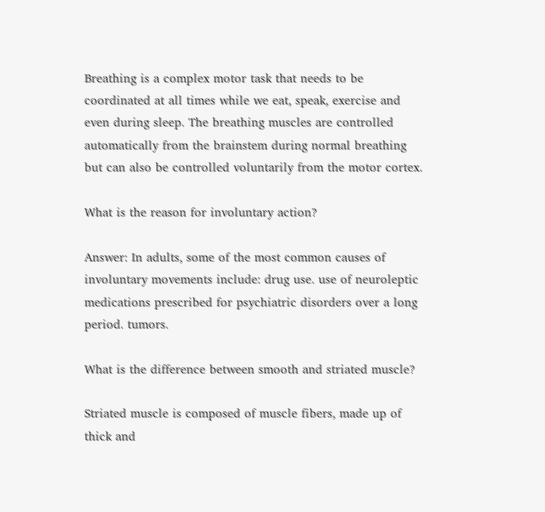Breathing is a complex motor task that needs to be coordinated at all times while we eat, speak, exercise and even during sleep. The breathing muscles are controlled automatically from the brainstem during normal breathing but can also be controlled voluntarily from the motor cortex.

What is the reason for involuntary action?

Answer: In adults, some of the most common causes of involuntary movements include: drug use. use of neuroleptic medications prescribed for psychiatric disorders over a long period. tumors.

What is the difference between smooth and striated muscle?

Striated muscle is composed of muscle fibers, made up of thick and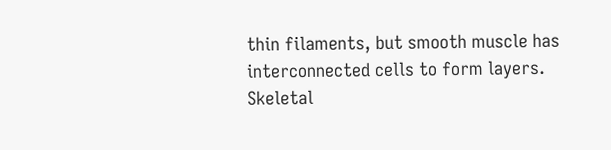thin filaments, but smooth muscle has interconnected cells to form layers. Skeletal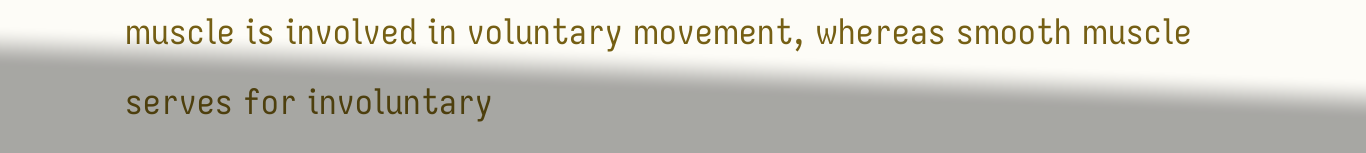muscle is involved in voluntary movement, whereas smooth muscle serves for involuntary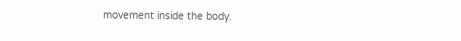movement inside the body.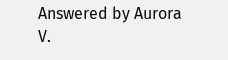Answered by Aurora V.